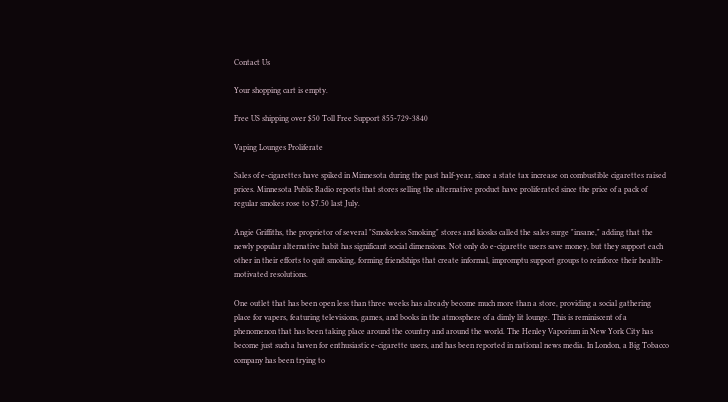Contact Us

Your shopping cart is empty.

Free US shipping over $50 Toll Free Support 855-729-3840

Vaping Lounges Proliferate

Sales of e-cigarettes have spiked in Minnesota during the past half-year, since a state tax increase on combustible cigarettes raised prices. Minnesota Public Radio reports that stores selling the alternative product have proliferated since the price of a pack of regular smokes rose to $7.50 last July.

Angie Griffiths, the proprietor of several "Smokeless Smoking" stores and kiosks called the sales surge "insane," adding that the newly popular alternative habit has significant social dimensions. Not only do e-cigarette users save money, but they support each other in their efforts to quit smoking, forming friendships that create informal, impromptu support groups to reinforce their health-motivated resolutions.

One outlet that has been open less than three weeks has already become much more than a store, providing a social gathering place for vapers, featuring televisions, games, and books in the atmosphere of a dimly lit lounge. This is reminiscent of a phenomenon that has been taking place around the country and around the world. The Henley Vaporium in New York City has become just such a haven for enthusiastic e-cigarette users, and has been reported in national news media. In London, a Big Tobacco company has been trying to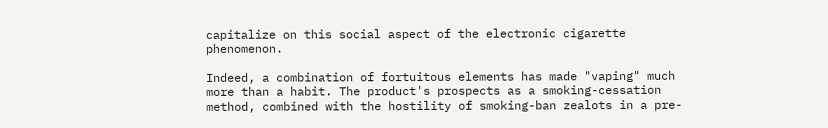capitalize on this social aspect of the electronic cigarette phenomenon.

Indeed, a combination of fortuitous elements has made "vaping" much more than a habit. The product's prospects as a smoking-cessation method, combined with the hostility of smoking-ban zealots in a pre-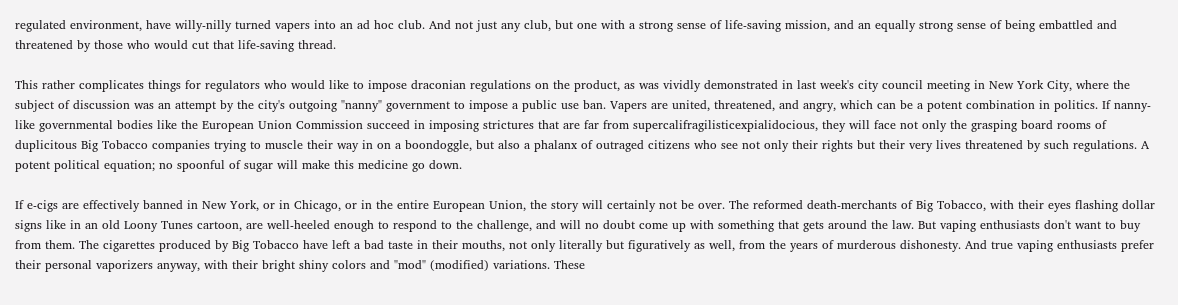regulated environment, have willy-nilly turned vapers into an ad hoc club. And not just any club, but one with a strong sense of life-saving mission, and an equally strong sense of being embattled and threatened by those who would cut that life-saving thread.

This rather complicates things for regulators who would like to impose draconian regulations on the product, as was vividly demonstrated in last week's city council meeting in New York City, where the subject of discussion was an attempt by the city's outgoing "nanny" government to impose a public use ban. Vapers are united, threatened, and angry, which can be a potent combination in politics. If nanny-like governmental bodies like the European Union Commission succeed in imposing strictures that are far from supercalifragilisticexpialidocious, they will face not only the grasping board rooms of duplicitous Big Tobacco companies trying to muscle their way in on a boondoggle, but also a phalanx of outraged citizens who see not only their rights but their very lives threatened by such regulations. A potent political equation; no spoonful of sugar will make this medicine go down.

If e-cigs are effectively banned in New York, or in Chicago, or in the entire European Union, the story will certainly not be over. The reformed death-merchants of Big Tobacco, with their eyes flashing dollar signs like in an old Loony Tunes cartoon, are well-heeled enough to respond to the challenge, and will no doubt come up with something that gets around the law. But vaping enthusiasts don't want to buy from them. The cigarettes produced by Big Tobacco have left a bad taste in their mouths, not only literally but figuratively as well, from the years of murderous dishonesty. And true vaping enthusiasts prefer their personal vaporizers anyway, with their bright shiny colors and "mod" (modified) variations. These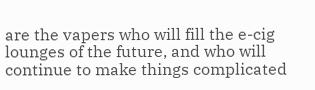are the vapers who will fill the e-cig lounges of the future, and who will continue to make things complicated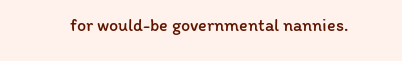for would-be governmental nannies.